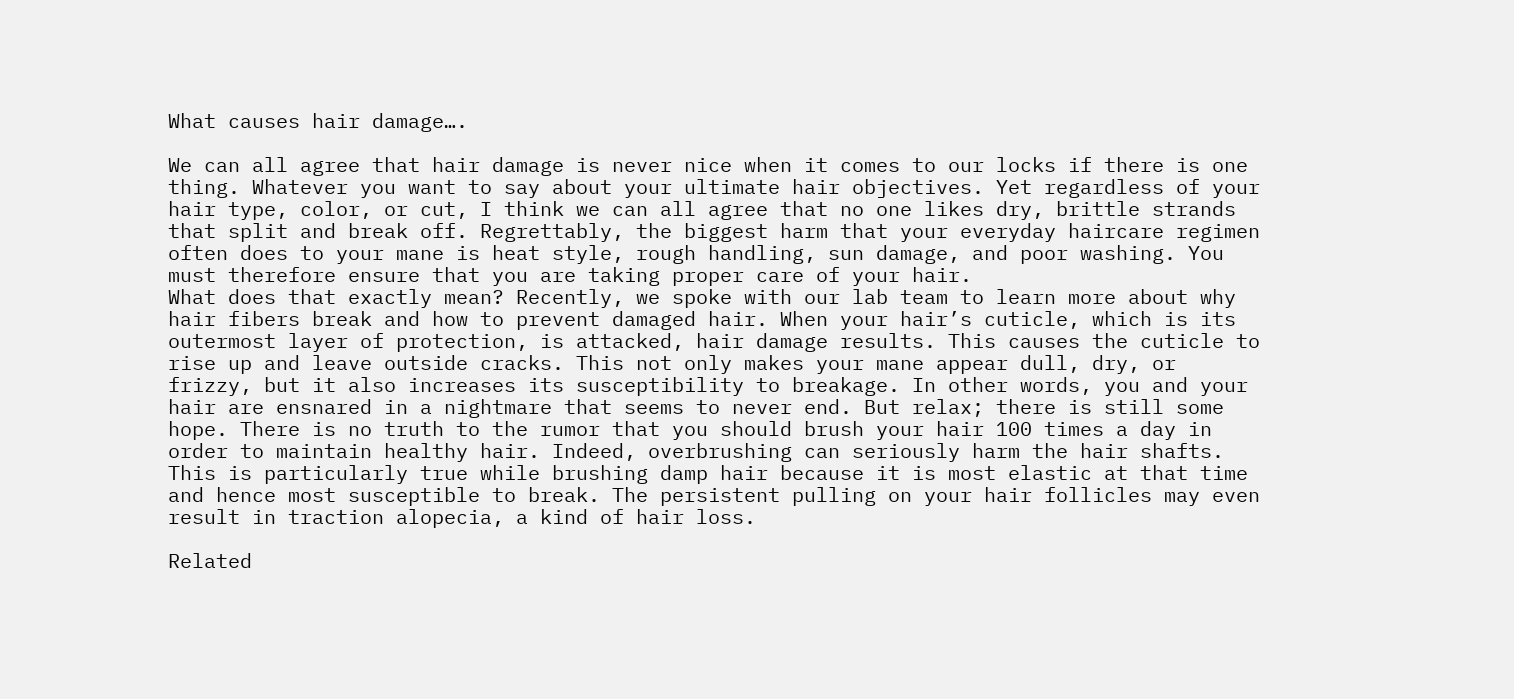What causes hair damage….

We can all agree that hair damage is never nice when it comes to our locks if there is one thing. Whatever you want to say about your ultimate hair objectives. Yet regardless of your hair type, color, or cut, I think we can all agree that no one likes dry, brittle strands that split and break off. Regrettably, the biggest harm that your everyday haircare regimen often does to your mane is heat style, rough handling, sun damage, and poor washing. You must therefore ensure that you are taking proper care of your hair.
What does that exactly mean? Recently, we spoke with our lab team to learn more about why hair fibers break and how to prevent damaged hair. When your hair’s cuticle, which is its outermost layer of protection, is attacked, hair damage results. This causes the cuticle to rise up and leave outside cracks. This not only makes your mane appear dull, dry, or frizzy, but it also increases its susceptibility to breakage. In other words, you and your hair are ensnared in a nightmare that seems to never end. But relax; there is still some hope. There is no truth to the rumor that you should brush your hair 100 times a day in order to maintain healthy hair. Indeed, overbrushing can seriously harm the hair shafts. This is particularly true while brushing damp hair because it is most elastic at that time and hence most susceptible to break. The persistent pulling on your hair follicles may even result in traction alopecia, a kind of hair loss.

Related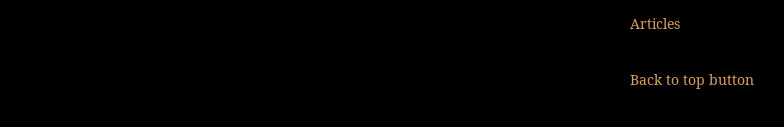Articles

Back to top button